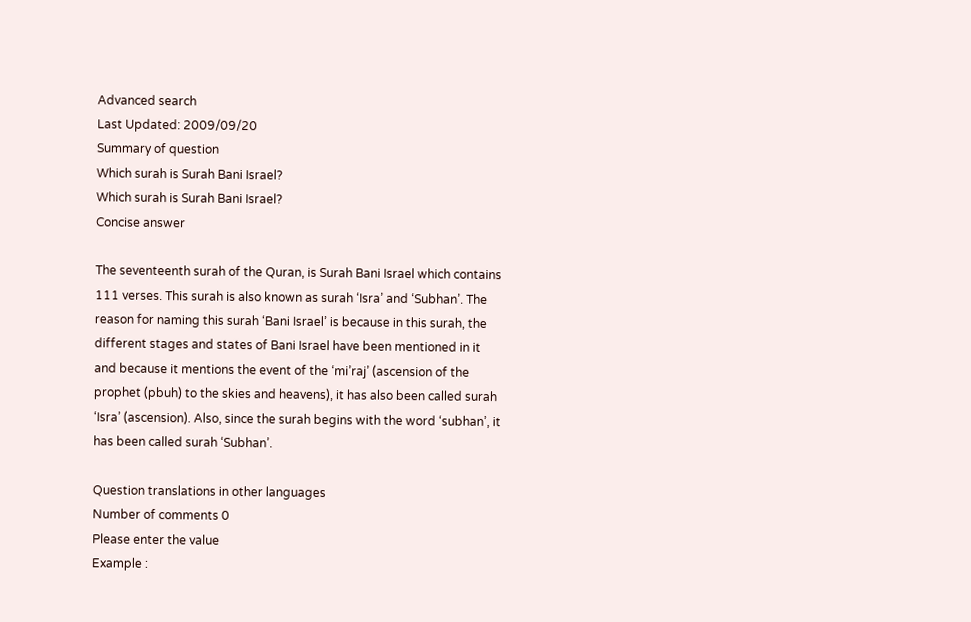Advanced search
Last Updated: 2009/09/20
Summary of question
Which surah is Surah Bani Israel?
Which surah is Surah Bani Israel?
Concise answer

The seventeenth surah of the Quran, is Surah Bani Israel which contains 111 verses. This surah is also known as surah ‘Isra’ and ‘Subhan’. The reason for naming this surah ‘Bani Israel’ is because in this surah, the different stages and states of Bani Israel have been mentioned in it and because it mentions the event of the ‘mi’raj’ (ascension of the prophet (pbuh) to the skies and heavens), it has also been called surah ‘Isra’ (ascension). Also, since the surah begins with the word ‘subhan’, it has been called surah ‘Subhan’.

Question translations in other languages
Number of comments 0
Please enter the value
Example :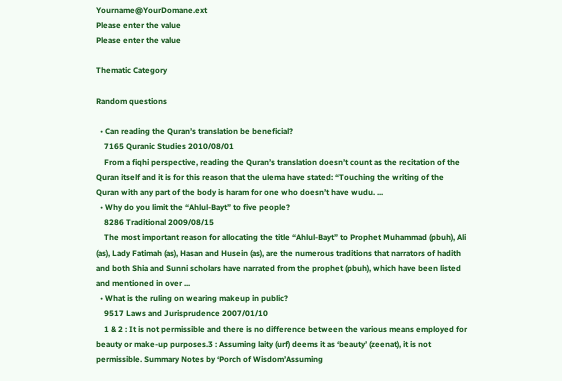Yourname@YourDomane.ext
Please enter the value
Please enter the value

Thematic Category

Random questions

  • Can reading the Quran’s translation be beneficial?
    7165 Quranic Studies 2010/08/01
    From a fiqhi perspective, reading the Quran’s translation doesn’t count as the recitation of the Quran itself and it is for this reason that the ulema have stated: “Touching the writing of the Quran with any part of the body is haram for one who doesn’t have wudu. ...
  • Why do you limit the “Ahlul-Bayt” to five people?
    8286 Traditional 2009/08/15
    The most important reason for allocating the title “Ahlul-Bayt” to Prophet Muhammad (pbuh), Ali (as), Lady Fatimah (as), Hasan and Husein (as), are the numerous traditions that narrators of hadith and both Shia and Sunni scholars have narrated from the prophet (pbuh), which have been listed and mentioned in over ...
  • What is the ruling on wearing makeup in public?
    9517 Laws and Jurisprudence 2007/01/10
    1 & 2 : It is not permissible and there is no difference between the various means employed for beauty or make-up purposes.3 : Assuming laity (urf) deems it as ‘beauty’ (zeenat), it is not permissible. Summary Notes by ‘Porch of Wisdom’Assuming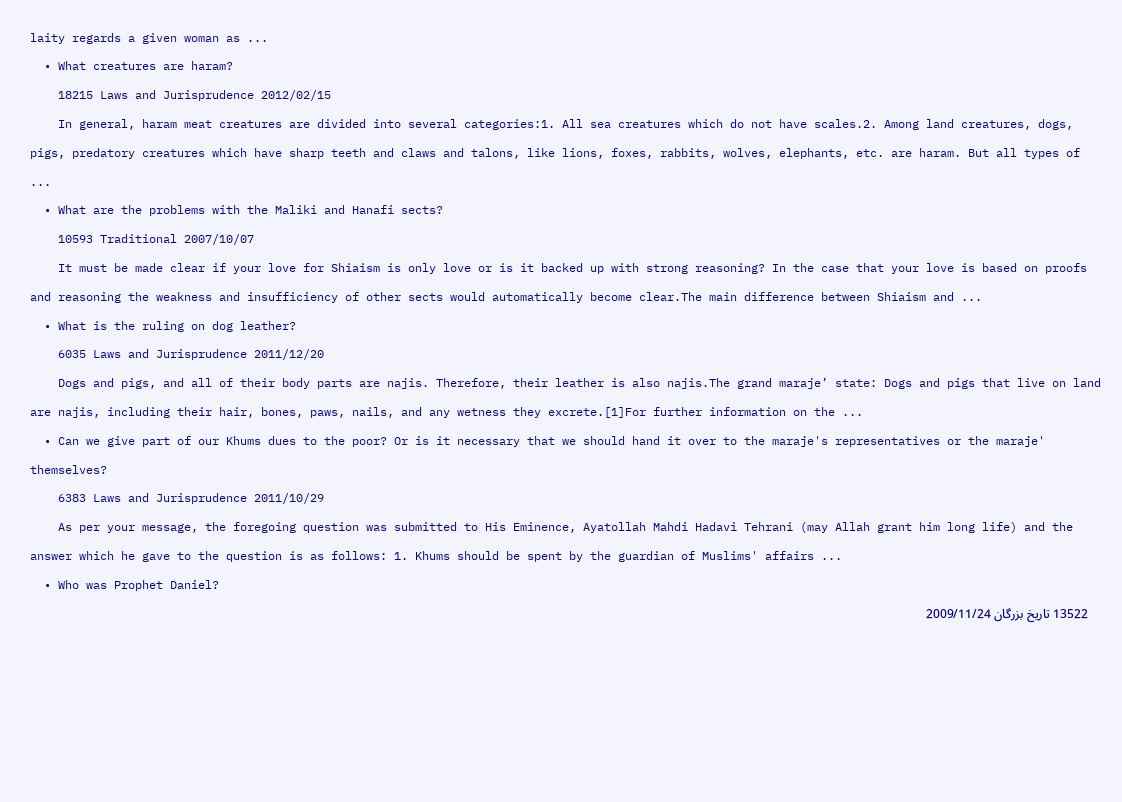laity regards a given woman as ...
  • What creatures are haram?
    18215 Laws and Jurisprudence 2012/02/15
    In general, haram meat creatures are divided into several categories:1. All sea creatures which do not have scales.2. Among land creatures, dogs, pigs, predatory creatures which have sharp teeth and claws and talons, like lions, foxes, rabbits, wolves, elephants, etc. are haram. But all types of ...
  • What are the problems with the Maliki and Hanafi sects?
    10593 Traditional 2007/10/07
    It must be made clear if your love for Shiaism is only love or is it backed up with strong reasoning? In the case that your love is based on proofs and reasoning the weakness and insufficiency of other sects would automatically become clear.The main difference between Shiaism and ...
  • What is the ruling on dog leather?
    6035 Laws and Jurisprudence 2011/12/20
    Dogs and pigs, and all of their body parts are najis. Therefore, their leather is also najis.The grand maraje’ state: Dogs and pigs that live on land are najis, including their hair, bones, paws, nails, and any wetness they excrete.[1]For further information on the ...
  • Can we give part of our Khums dues to the poor? Or is it necessary that we should hand it over to the maraje's representatives or the maraje' themselves?
    6383 Laws and Jurisprudence 2011/10/29
    As per your message, the foregoing question was submitted to His Eminence, Ayatollah Mahdi Hadavi Tehrani (may Allah grant him long life) and the answer which he gave to the question is as follows: 1. Khums should be spent by the guardian of Muslims' affairs ...
  • Who was Prophet Daniel?
    13522 تاريخ بزرگان 2009/11/24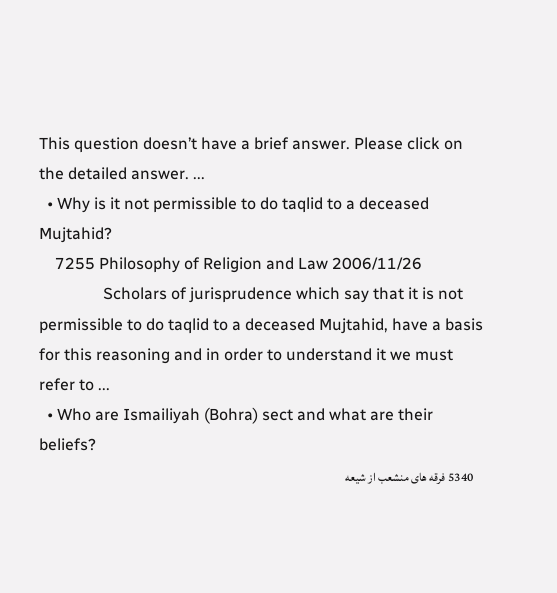This question doesn’t have a brief answer. Please click on the detailed answer. ...
  • Why is it not permissible to do taqlid to a deceased Mujtahid?
    7255 Philosophy of Religion and Law 2006/11/26
                Scholars of jurisprudence which say that it is not permissible to do taqlid to a deceased Mujtahid, have a basis for this reasoning and in order to understand it we must refer to ...
  • Who are Ismailiyah (Bohra) sect and what are their beliefs?
    5340 فرقه های منشعب از شیعه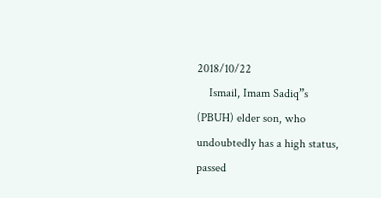2018/10/22
    Ismail, Imam Sadiq”s (PBUH) elder son, who undoubtedly has a high status, passed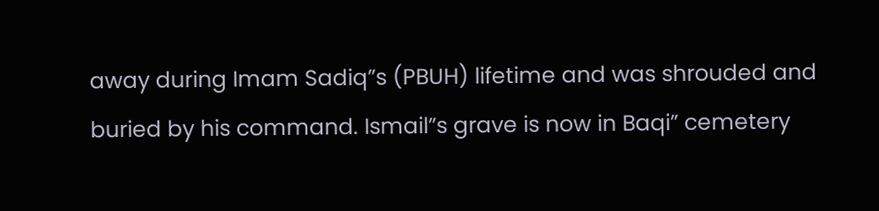away during Imam Sadiq”s (PBUH) lifetime and was shrouded and buried by his command. Ismail”s grave is now in Baqi” cemetery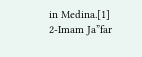in Medina.[1] 2-Imam Ja”far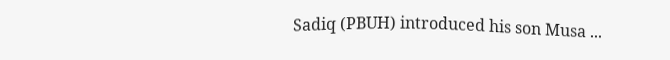Sadiq (PBUH) introduced his son Musa ...